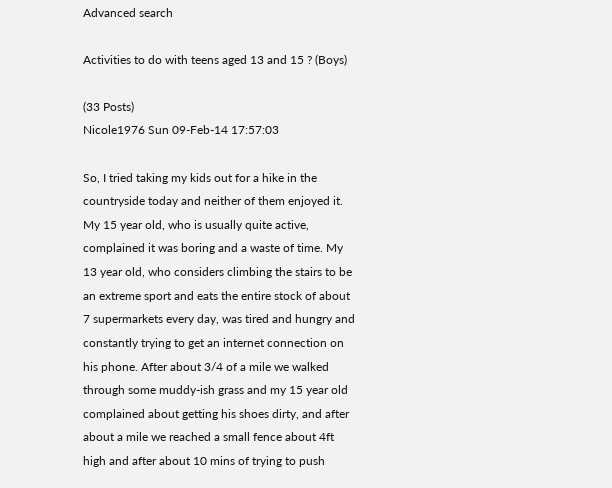Advanced search

Activities to do with teens aged 13 and 15 ? (Boys)

(33 Posts)
Nicole1976 Sun 09-Feb-14 17:57:03

So, I tried taking my kids out for a hike in the countryside today and neither of them enjoyed it. My 15 year old, who is usually quite active, complained it was boring and a waste of time. My 13 year old, who considers climbing the stairs to be an extreme sport and eats the entire stock of about 7 supermarkets every day, was tired and hungry and constantly trying to get an internet connection on his phone. After about 3/4 of a mile we walked through some muddy-ish grass and my 15 year old complained about getting his shoes dirty, and after about a mile we reached a small fence about 4ft high and after about 10 mins of trying to push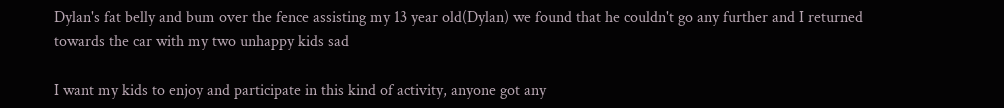Dylan's fat belly and bum over the fence assisting my 13 year old(Dylan) we found that he couldn't go any further and I returned towards the car with my two unhappy kids sad

I want my kids to enjoy and participate in this kind of activity, anyone got any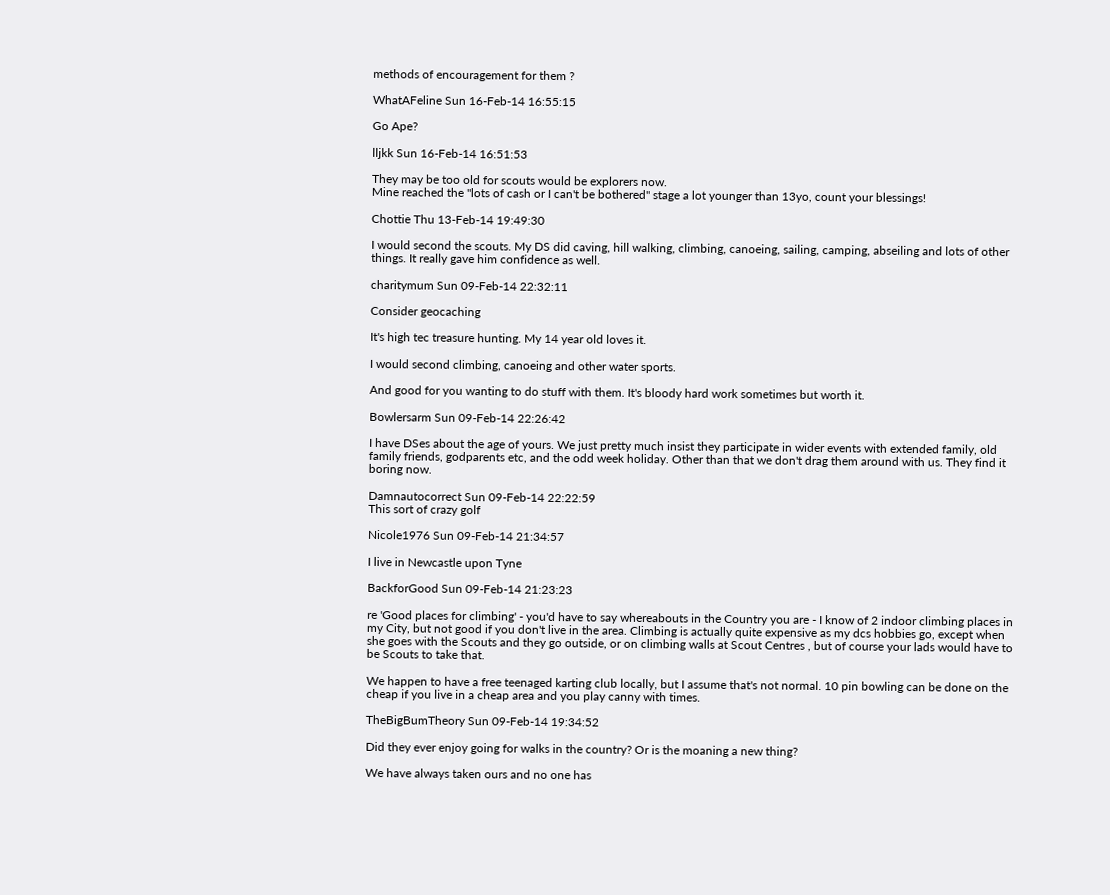methods of encouragement for them ?

WhatAFeline Sun 16-Feb-14 16:55:15

Go Ape?

lljkk Sun 16-Feb-14 16:51:53

They may be too old for scouts would be explorers now.
Mine reached the "lots of cash or I can't be bothered" stage a lot younger than 13yo, count your blessings!

Chottie Thu 13-Feb-14 19:49:30

I would second the scouts. My DS did caving, hill walking, climbing, canoeing, sailing, camping, abseiling and lots of other things. It really gave him confidence as well.

charitymum Sun 09-Feb-14 22:32:11

Consider geocaching

It's high tec treasure hunting. My 14 year old loves it.

I would second climbing, canoeing and other water sports.

And good for you wanting to do stuff with them. It's bloody hard work sometimes but worth it.

Bowlersarm Sun 09-Feb-14 22:26:42

I have DSes about the age of yours. We just pretty much insist they participate in wider events with extended family, old family friends, godparents etc, and the odd week holiday. Other than that we don't drag them around with us. They find it boring now.

Damnautocorrect Sun 09-Feb-14 22:22:59
This sort of crazy golf

Nicole1976 Sun 09-Feb-14 21:34:57

I live in Newcastle upon Tyne

BackforGood Sun 09-Feb-14 21:23:23

re 'Good places for climbing' - you'd have to say whereabouts in the Country you are - I know of 2 indoor climbing places in my City, but not good if you don't live in the area. Climbing is actually quite expensive as my dcs hobbies go, except when she goes with the Scouts and they go outside, or on climbing walls at Scout Centres , but of course your lads would have to be Scouts to take that.

We happen to have a free teenaged karting club locally, but I assume that's not normal. 10 pin bowling can be done on the cheap if you live in a cheap area and you play canny with times.

TheBigBumTheory Sun 09-Feb-14 19:34:52

Did they ever enjoy going for walks in the country? Or is the moaning a new thing?

We have always taken ours and no one has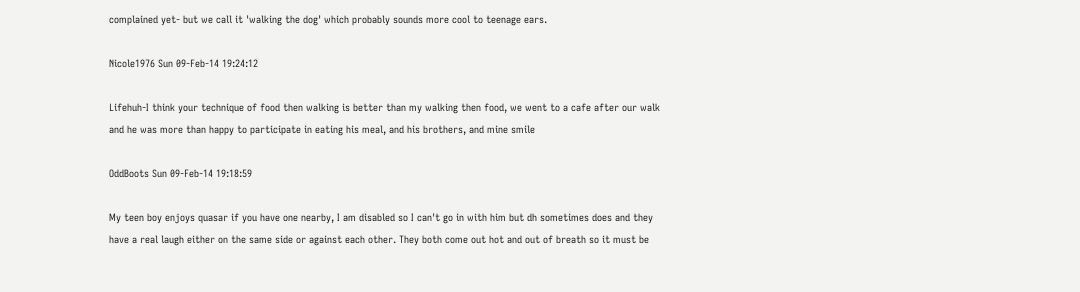complained yet- but we call it 'walking the dog' which probably sounds more cool to teenage ears.

Nicole1976 Sun 09-Feb-14 19:24:12

Lifehuh-I think your technique of food then walking is better than my walking then food, we went to a cafe after our walk and he was more than happy to participate in eating his meal, and his brothers, and mine smile

OddBoots Sun 09-Feb-14 19:18:59

My teen boy enjoys quasar if you have one nearby, I am disabled so I can't go in with him but dh sometimes does and they have a real laugh either on the same side or against each other. They both come out hot and out of breath so it must be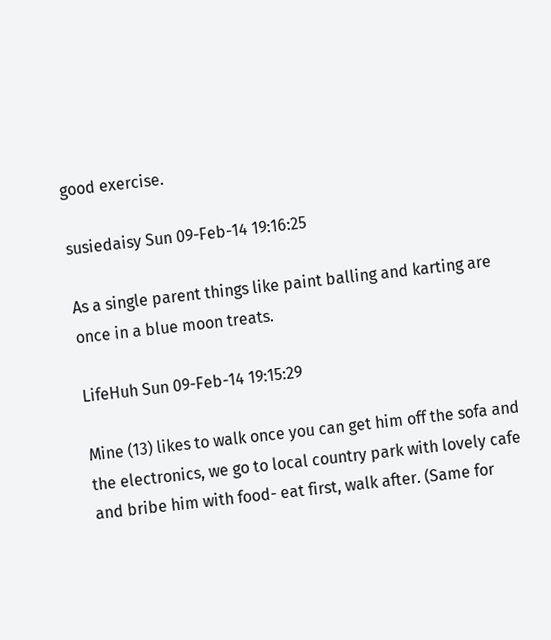good exercise.

susiedaisy Sun 09-Feb-14 19:16:25

As a single parent things like paint balling and karting are once in a blue moon treats.

LifeHuh Sun 09-Feb-14 19:15:29

Mine (13) likes to walk once you can get him off the sofa and the electronics, we go to local country park with lovely cafe and bribe him with food- eat first, walk after. (Same for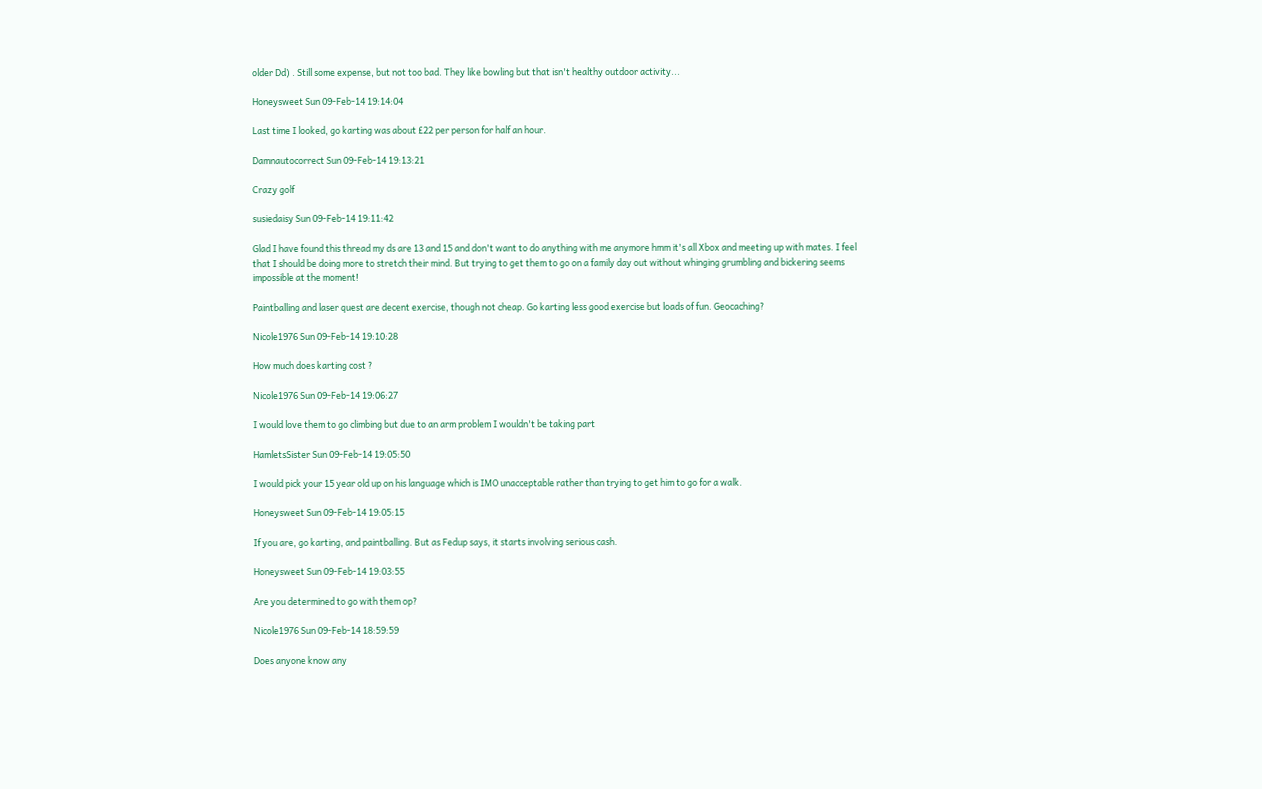older Dd) . Still some expense, but not too bad. They like bowling but that isn't healthy outdoor activity...

Honeysweet Sun 09-Feb-14 19:14:04

Last time I looked, go karting was about £22 per person for half an hour.

Damnautocorrect Sun 09-Feb-14 19:13:21

Crazy golf

susiedaisy Sun 09-Feb-14 19:11:42

Glad I have found this thread my ds are 13 and 15 and don't want to do anything with me anymore hmm it's all Xbox and meeting up with mates. I feel that I should be doing more to stretch their mind. But trying to get them to go on a family day out without whinging grumbling and bickering seems impossible at the moment!

Paintballing and laser quest are decent exercise, though not cheap. Go karting less good exercise but loads of fun. Geocaching?

Nicole1976 Sun 09-Feb-14 19:10:28

How much does karting cost ?

Nicole1976 Sun 09-Feb-14 19:06:27

I would love them to go climbing but due to an arm problem I wouldn't be taking part

HamletsSister Sun 09-Feb-14 19:05:50

I would pick your 15 year old up on his language which is IMO unacceptable rather than trying to get him to go for a walk.

Honeysweet Sun 09-Feb-14 19:05:15

If you are, go karting, and paintballing. But as Fedup says, it starts involving serious cash.

Honeysweet Sun 09-Feb-14 19:03:55

Are you determined to go with them op?

Nicole1976 Sun 09-Feb-14 18:59:59

Does anyone know any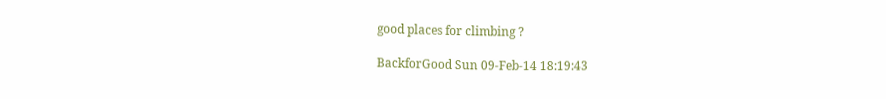good places for climbing ?

BackforGood Sun 09-Feb-14 18:19:43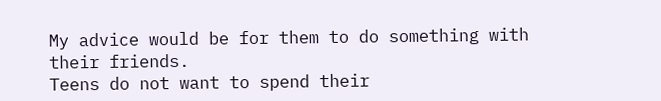My advice would be for them to do something with their friends.
Teens do not want to spend their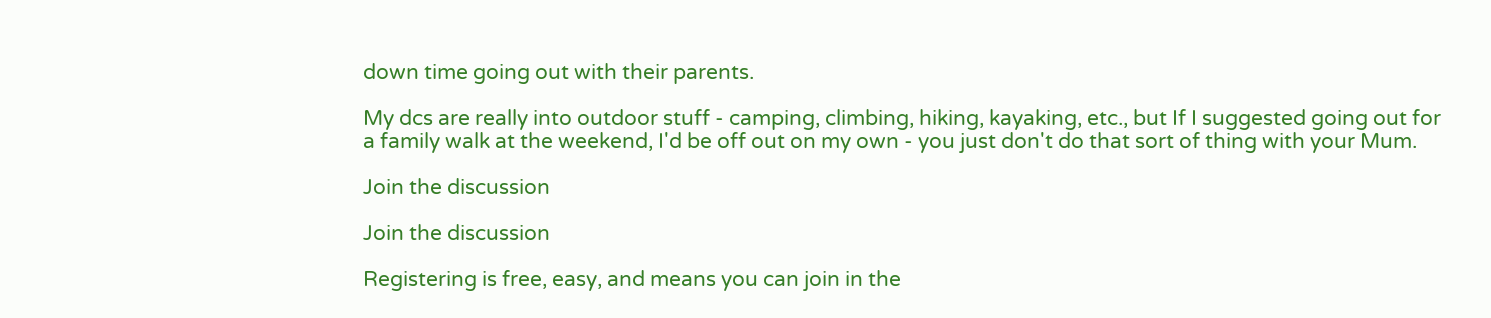down time going out with their parents.

My dcs are really into outdoor stuff - camping, climbing, hiking, kayaking, etc., but If I suggested going out for a family walk at the weekend, I'd be off out on my own - you just don't do that sort of thing with your Mum.

Join the discussion

Join the discussion

Registering is free, easy, and means you can join in the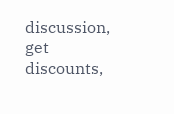discussion, get discounts,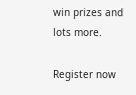win prizes and lots more.

Register now